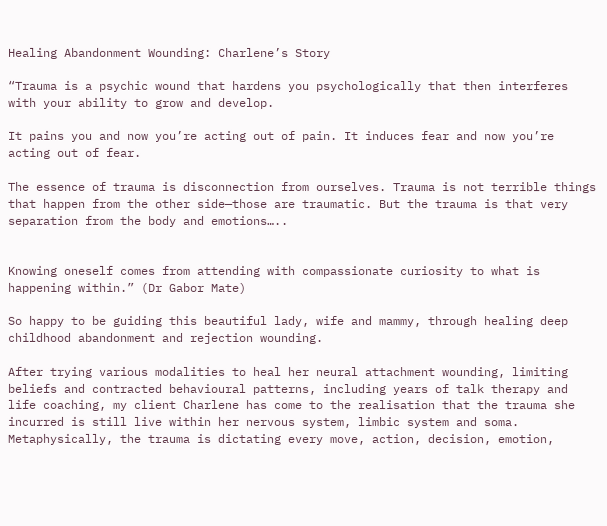Healing Abandonment Wounding: Charlene’s Story

“Trauma is a psychic wound that hardens you psychologically that then interferes with your ability to grow and develop.

It pains you and now you’re acting out of pain. It induces fear and now you’re acting out of fear.

The essence of trauma is disconnection from ourselves. Trauma is not terrible things that happen from the other side—those are traumatic. But the trauma is that very separation from the body and emotions…..


Knowing oneself comes from attending with compassionate curiosity to what is happening within.” (Dr Gabor Mate)

So happy to be guiding this beautiful lady, wife and mammy, through healing deep childhood abandonment and rejection wounding.

After trying various modalities to heal her neural attachment wounding, limiting beliefs and contracted behavioural patterns, including years of talk therapy and life coaching, my client Charlene has come to the realisation that the trauma she incurred is still live within her nervous system, limbic system and soma. Metaphysically, the trauma is dictating every move, action, decision, emotion,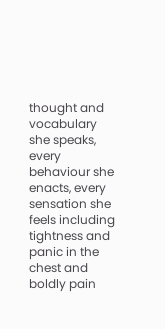thought and vocabulary she speaks, every behaviour she enacts, every sensation she feels including tightness and panic in the chest and boldly pain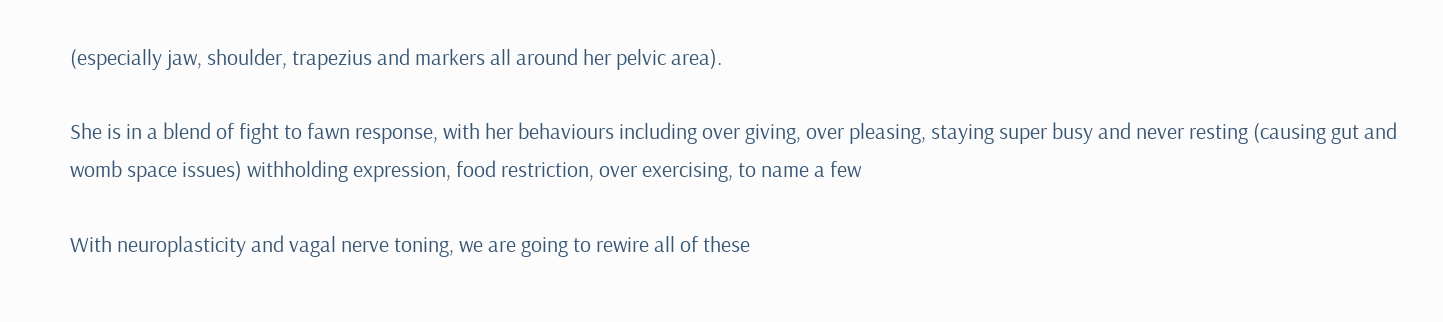(especially jaw, shoulder, trapezius and markers all around her pelvic area).

She is in a blend of fight to fawn response, with her behaviours including over giving, over pleasing, staying super busy and never resting (causing gut and womb space issues) withholding expression, food restriction, over exercising, to name a few

With neuroplasticity and vagal nerve toning, we are going to rewire all of these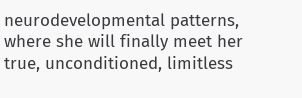neurodevelopmental patterns, where she will finally meet her true, unconditioned, limitless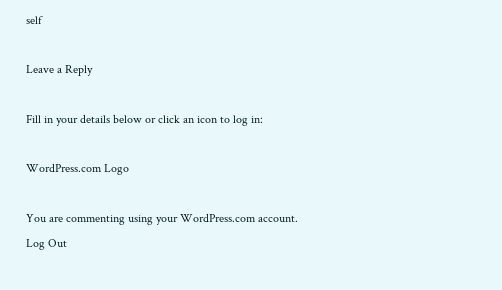self

Leave a Reply

Fill in your details below or click an icon to log in:

WordPress.com Logo

You are commenting using your WordPress.com account. Log Out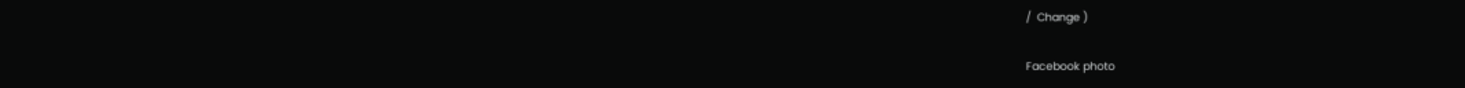/  Change )

Facebook photo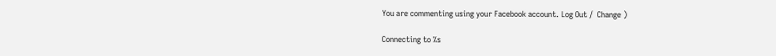You are commenting using your Facebook account. Log Out /  Change )

Connecting to %s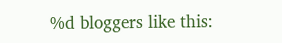%d bloggers like this: